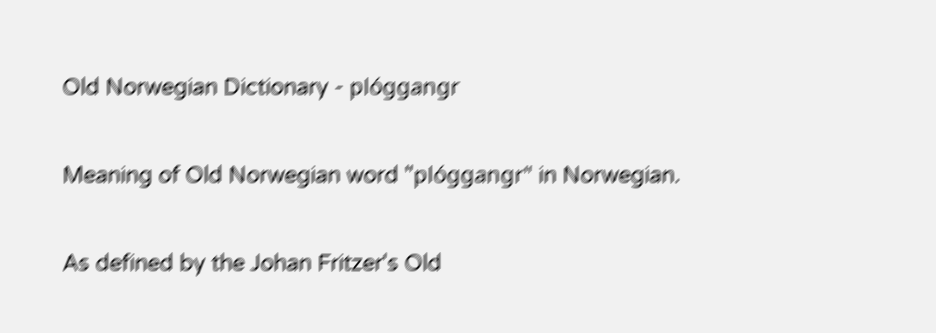Old Norwegian Dictionary - plóggangr

Meaning of Old Norwegian word "plóggangr" in Norwegian.

As defined by the Johan Fritzer's Old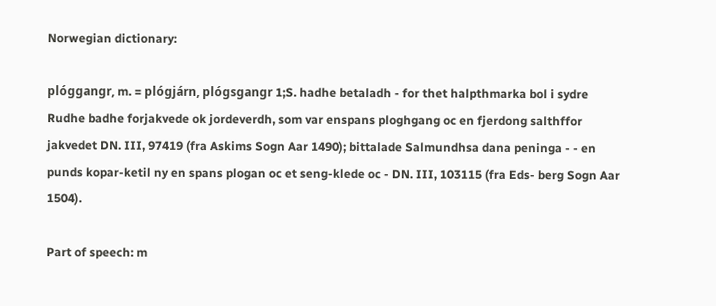Norwegian dictionary:

plóggangr, m. = plógjárn, plógsgangr 1;S. hadhe betaladh - for thet halpthmarka bol i sydre Rudhe badhe forjakvede ok jordeverdh, som var enspans ploghgang oc en fjerdong salthffor jakvedet DN. III, 97419 (fra Askims Sogn Aar 1490); bittalade Salmundhsa dana peninga - - en punds kopar-ketil ny en spans plogan oc et seng-klede oc - DN. III, 103115 (fra Eds- berg Sogn Aar 1504).

Part of speech: m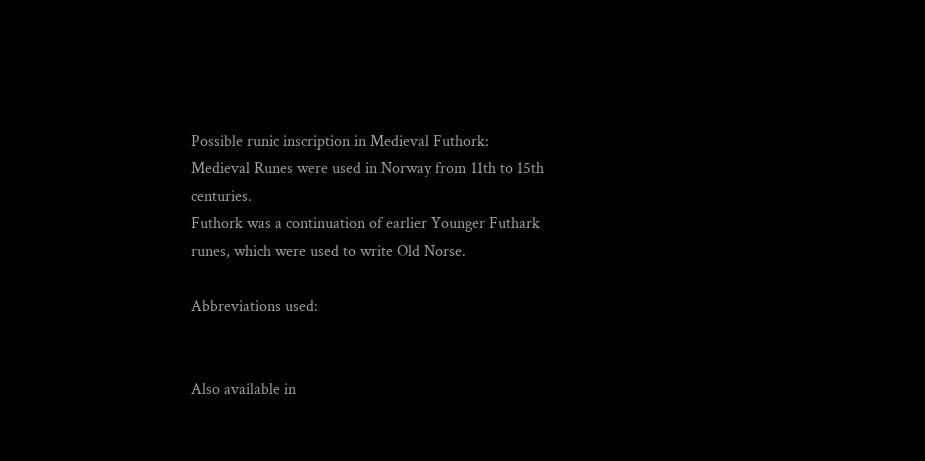Possible runic inscription in Medieval Futhork:
Medieval Runes were used in Norway from 11th to 15th centuries.
Futhork was a continuation of earlier Younger Futhark runes, which were used to write Old Norse.

Abbreviations used:


Also available in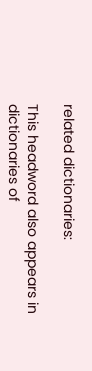related dictionaries:

This headword also appears in dictionaries of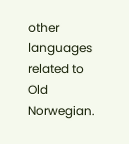other languages related to Old Norwegian.